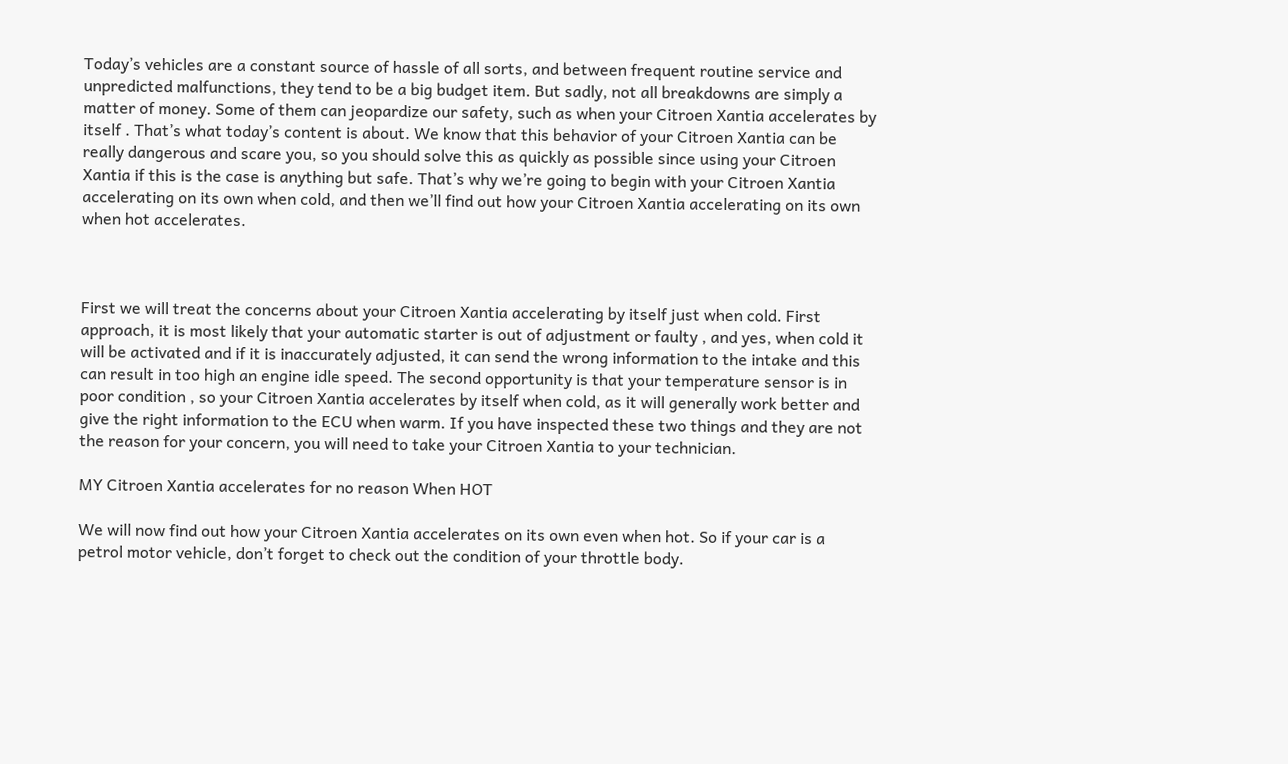Today’s vehicles are a constant source of hassle of all sorts, and between frequent routine service and unpredicted malfunctions, they tend to be a big budget item. But sadly, not all breakdowns are simply a matter of money. Some of them can jeopardize our safety, such as when your Citroen Xantia accelerates by itself . That’s what today’s content is about. We know that this behavior of your Citroen Xantia can be really dangerous and scare you, so you should solve this as quickly as possible since using your Citroen Xantia if this is the case is anything but safe. That’s why we’re going to begin with your Citroen Xantia accelerating on its own when cold, and then we’ll find out how your Citroen Xantia accelerating on its own when hot accelerates.



First we will treat the concerns about your Citroen Xantia accelerating by itself just when cold. First approach, it is most likely that your automatic starter is out of adjustment or faulty , and yes, when cold it will be activated and if it is inaccurately adjusted, it can send the wrong information to the intake and this can result in too high an engine idle speed. The second opportunity is that your temperature sensor is in poor condition , so your Citroen Xantia accelerates by itself when cold, as it will generally work better and give the right information to the ECU when warm. If you have inspected these two things and they are not the reason for your concern, you will need to take your Citroen Xantia to your technician.

MY Citroen Xantia accelerates for no reason When HOT

We will now find out how your Citroen Xantia accelerates on its own even when hot. So if your car is a petrol motor vehicle, don’t forget to check out the condition of your throttle body.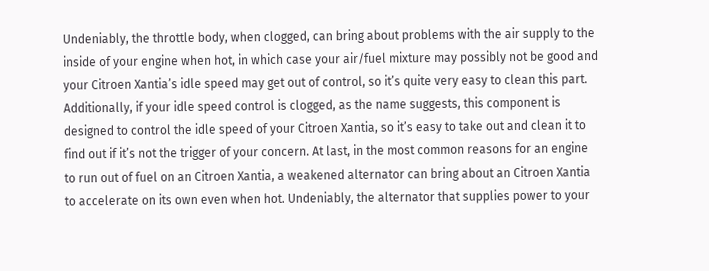Undeniably, the throttle body, when clogged, can bring about problems with the air supply to the inside of your engine when hot, in which case your air/fuel mixture may possibly not be good and your Citroen Xantia’s idle speed may get out of control, so it’s quite very easy to clean this part. Additionally, if your idle speed control is clogged, as the name suggests, this component is designed to control the idle speed of your Citroen Xantia, so it’s easy to take out and clean it to find out if it’s not the trigger of your concern. At last, in the most common reasons for an engine to run out of fuel on an Citroen Xantia, a weakened alternator can bring about an Citroen Xantia to accelerate on its own even when hot. Undeniably, the alternator that supplies power to your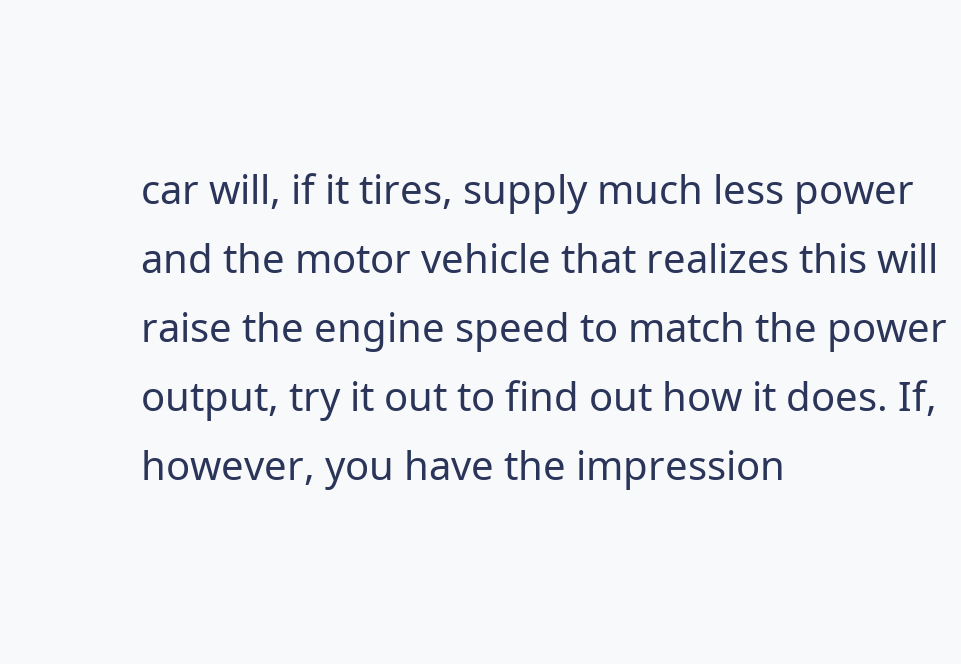car will, if it tires, supply much less power and the motor vehicle that realizes this will raise the engine speed to match the power output, try it out to find out how it does. If, however, you have the impression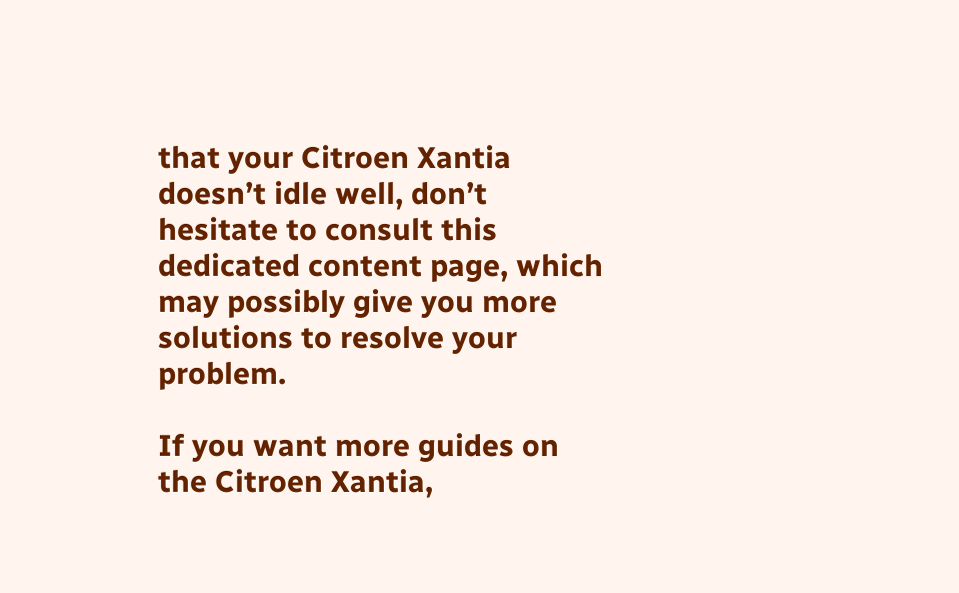that your Citroen Xantia doesn’t idle well, don’t hesitate to consult this dedicated content page, which may possibly give you more solutions to resolve your problem.

If you want more guides on the Citroen Xantia,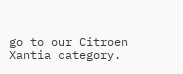go to our Citroen Xantia category.